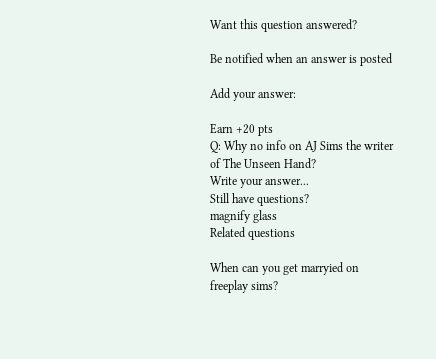Want this question answered?

Be notified when an answer is posted

Add your answer:

Earn +20 pts
Q: Why no info on AJ Sims the writer of The Unseen Hand?
Write your answer...
Still have questions?
magnify glass
Related questions

When can you get marryied on freeplay sims?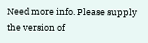Need more info. Please supply the version of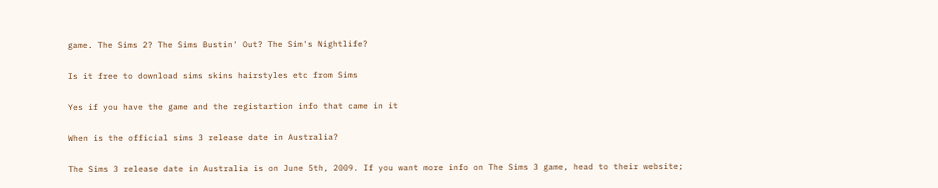game. The Sims 2? The Sims Bustin' Out? The Sim's Nightlife?

Is it free to download sims skins hairstyles etc from Sims

Yes if you have the game and the registartion info that came in it

When is the official sims 3 release date in Australia?

The Sims 3 release date in Australia is on June 5th, 2009. If you want more info on The Sims 3 game, head to their website;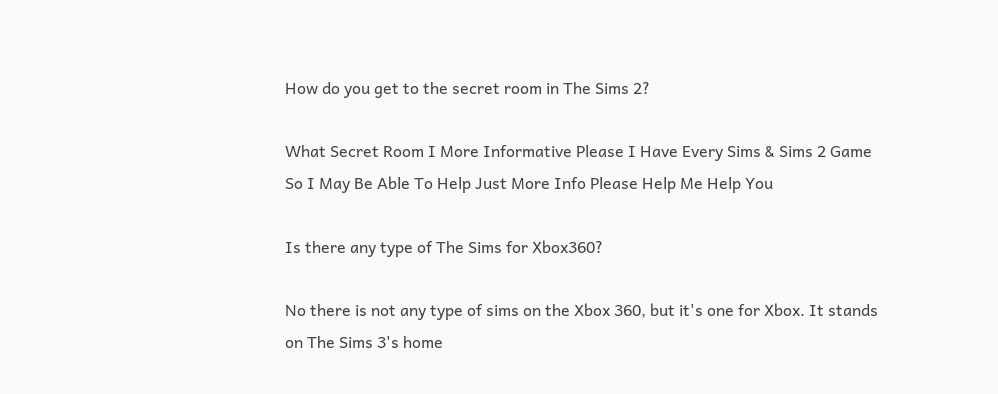How do you get to the secret room in The Sims 2?

What Secret Room I More Informative Please I Have Every Sims & Sims 2 Game So I May Be Able To Help Just More Info Please Help Me Help You

Is there any type of The Sims for Xbox360?

No there is not any type of sims on the Xbox 360, but it's one for Xbox. It stands on The Sims 3's home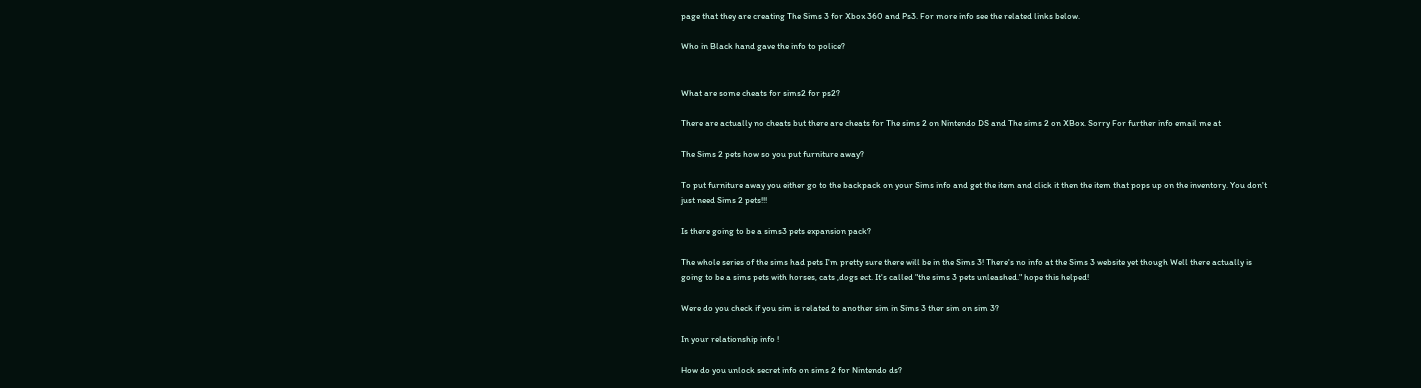page that they are creating The Sims 3 for Xbox 360 and Ps3. For more info see the related links below.

Who in Black hand gave the info to police?


What are some cheats for sims2 for ps2?

There are actually no cheats but there are cheats for The sims 2 on Nintendo DS and The sims 2 on XBox. Sorry For further info email me at

The Sims 2 pets how so you put furniture away?

To put furniture away you either go to the backpack on your Sims info and get the item and click it then the item that pops up on the inventory. You don't just need Sims 2 pets!!!

Is there going to be a sims3 pets expansion pack?

The whole series of the sims had pets I'm pretty sure there will be in the Sims 3! There's no info at the Sims 3 website yet though Well there actually is going to be a sims pets with horses, cats ,dogs ect. It's called "the sims 3 pets unleashed." hope this helped!

Were do you check if you sim is related to another sim in Sims 3 ther sim on sim 3?

In your relationship info !

How do you unlock secret info on sims 2 for Nintendo ds?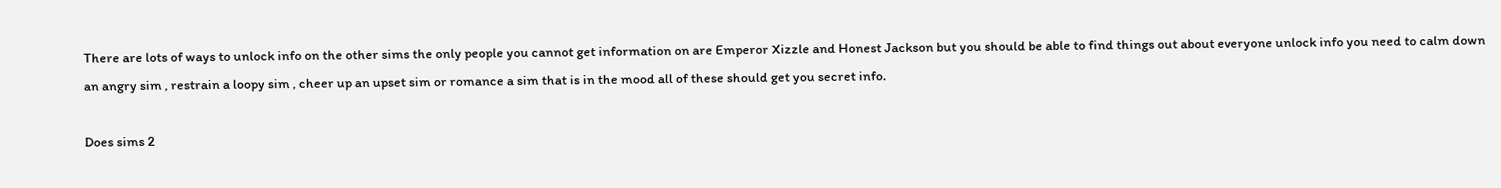There are lots of ways to unlock info on the other sims the only people you cannot get information on are Emperor Xizzle and Honest Jackson but you should be able to find things out about everyone unlock info you need to calm down an angry sim , restrain a loopy sim , cheer up an upset sim or romance a sim that is in the mood all of these should get you secret info.

Does sims 2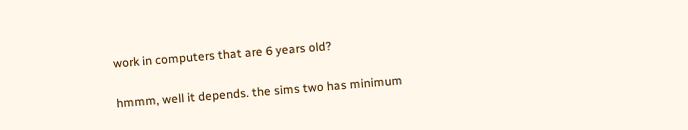work in computers that are 6 years old?

hmmm, well it depends. the sims two has minimum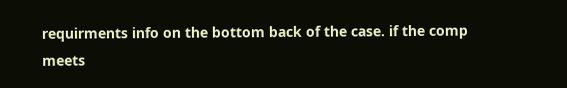requirments info on the bottom back of the case. if the comp meets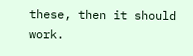these, then it should work.